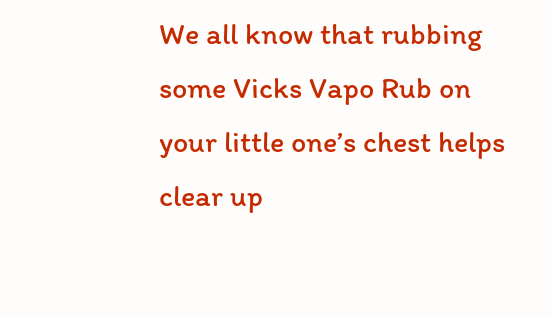We all know that rubbing some Vicks Vapo Rub on your little one’s chest helps clear up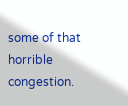some of that horrible congestion.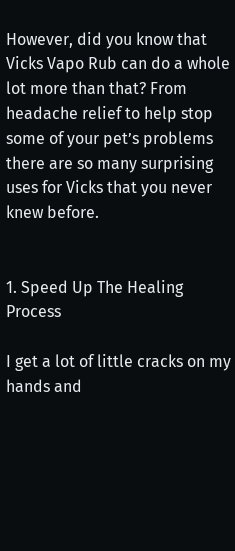However, did you know that Vicks Vapo Rub can do a whole lot more than that? From headache relief to help stop some of your pet’s problems there are so many surprising uses for Vicks that you never knew before.


1. Speed Up The Healing Process

I get a lot of little cracks on my hands and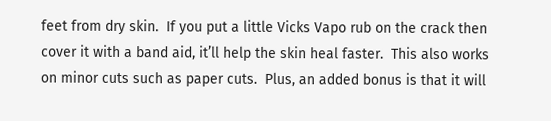feet from dry skin.  If you put a little Vicks Vapo rub on the crack then cover it with a band aid, it’ll help the skin heal faster.  This also works on minor cuts such as paper cuts.  Plus, an added bonus is that it will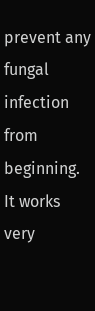prevent any fungal infection from beginning.  It works very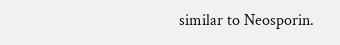similar to Neosporin.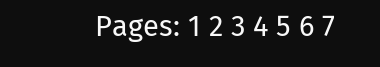Pages: 1 2 3 4 5 6 7